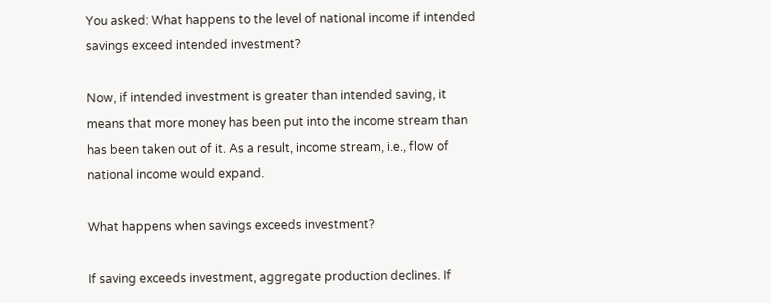You asked: What happens to the level of national income if intended savings exceed intended investment?

Now, if intended investment is greater than intended saving, it means that more money has been put into the income stream than has been taken out of it. As a result, income stream, i.e., flow of national income would expand.

What happens when savings exceeds investment?

If saving exceeds investment, aggregate production declines. If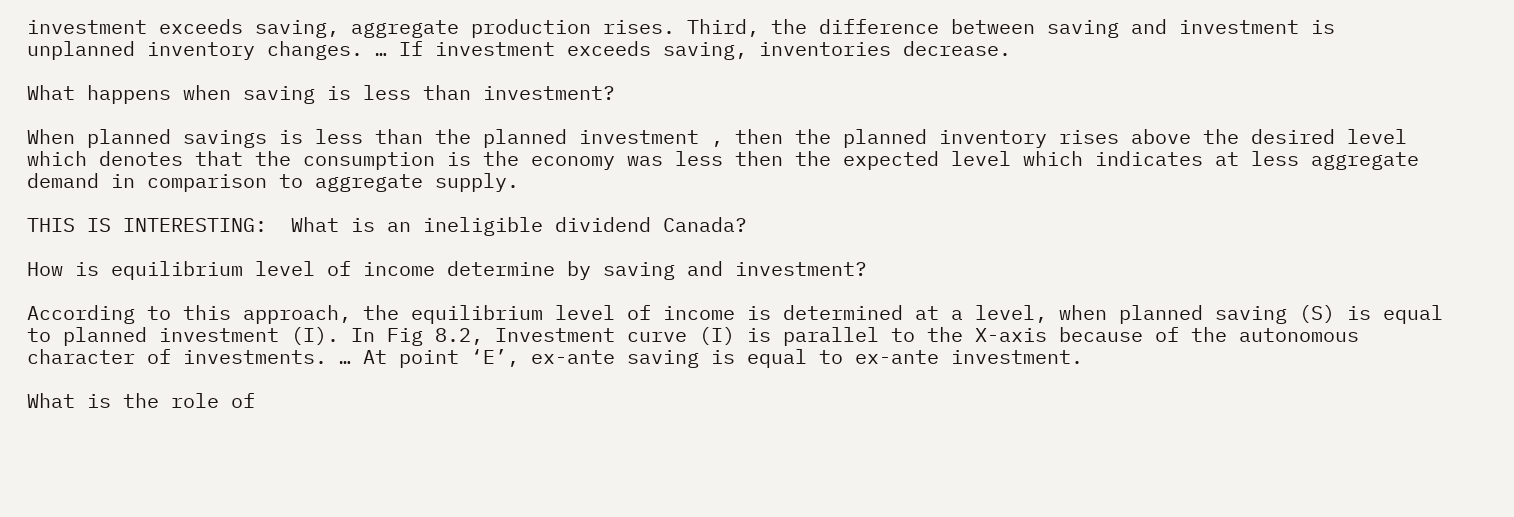investment exceeds saving, aggregate production rises. Third, the difference between saving and investment is unplanned inventory changes. … If investment exceeds saving, inventories decrease.

What happens when saving is less than investment?

When planned savings is less than the planned investment , then the planned inventory rises above the desired level which denotes that the consumption is the economy was less then the expected level which indicates at less aggregate demand in comparison to aggregate supply.

THIS IS INTERESTING:  What is an ineligible dividend Canada?

How is equilibrium level of income determine by saving and investment?

According to this approach, the equilibrium level of income is determined at a level, when planned saving (S) is equal to planned investment (I). In Fig 8.2, Investment curve (I) is parallel to the X-axis because of the autonomous character of investments. … At point ‘E’, ex-ante saving is equal to ex-ante investment.

What is the role of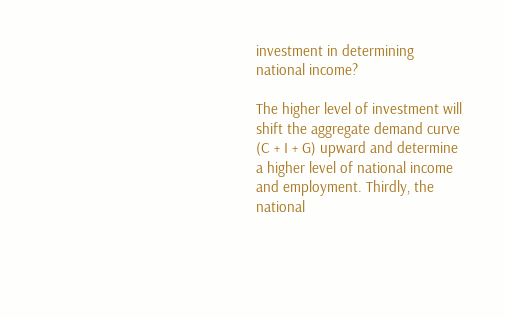investment in determining national income?

The higher level of investment will shift the aggregate demand curve (C + I + G) upward and determine a higher level of national income and employment. Thirdly, the national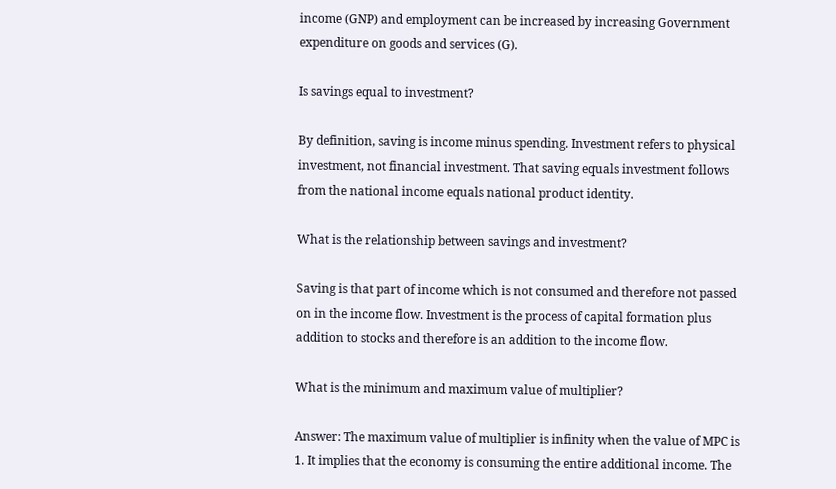income (GNP) and employment can be increased by increasing Government expenditure on goods and services (G).

Is savings equal to investment?

By definition, saving is income minus spending. Investment refers to physical investment, not financial investment. That saving equals investment follows from the national income equals national product identity.

What is the relationship between savings and investment?

Saving is that part of income which is not consumed and therefore not passed on in the income flow. Investment is the process of capital formation plus addition to stocks and therefore is an addition to the income flow.

What is the minimum and maximum value of multiplier?

Answer: The maximum value of multiplier is infinity when the value of MPC is 1. It implies that the economy is consuming the entire additional income. The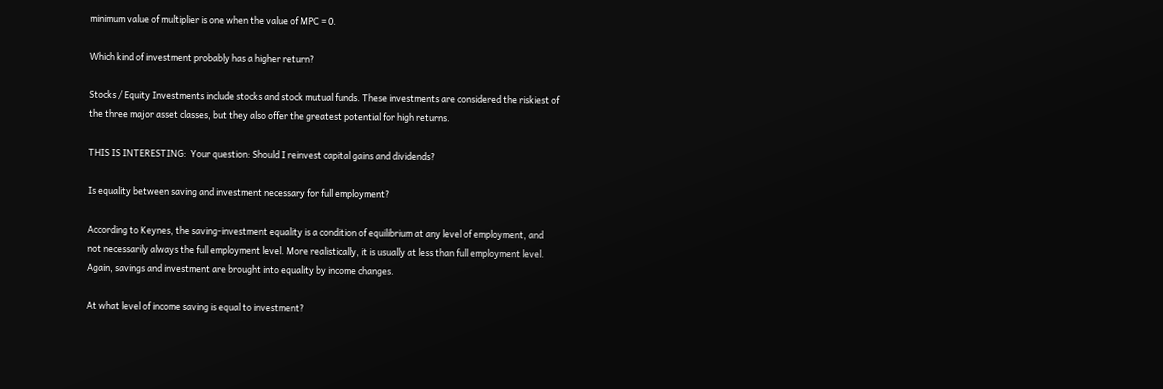minimum value of multiplier is one when the value of MPC = 0.

Which kind of investment probably has a higher return?

Stocks / Equity Investments include stocks and stock mutual funds. These investments are considered the riskiest of the three major asset classes, but they also offer the greatest potential for high returns.

THIS IS INTERESTING:  Your question: Should I reinvest capital gains and dividends?

Is equality between saving and investment necessary for full employment?

According to Keynes, the saving-investment equality is a condition of equilibrium at any level of employment, and not necessarily always the full employment level. More realistically, it is usually at less than full employment level. Again, savings and investment are brought into equality by income changes.

At what level of income saving is equal to investment?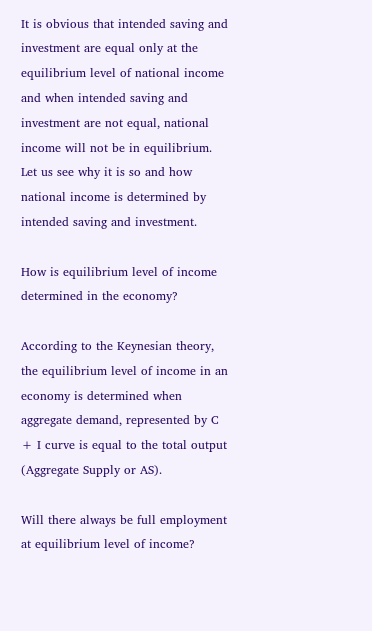It is obvious that intended saving and investment are equal only at the equilibrium level of national income and when intended saving and investment are not equal, national income will not be in equilibrium. Let us see why it is so and how national income is determined by intended saving and investment.

How is equilibrium level of income determined in the economy?

According to the Keynesian theory, the equilibrium level of income in an economy is determined when aggregate demand, represented by C + I curve is equal to the total output (Aggregate Supply or AS).

Will there always be full employment at equilibrium level of income?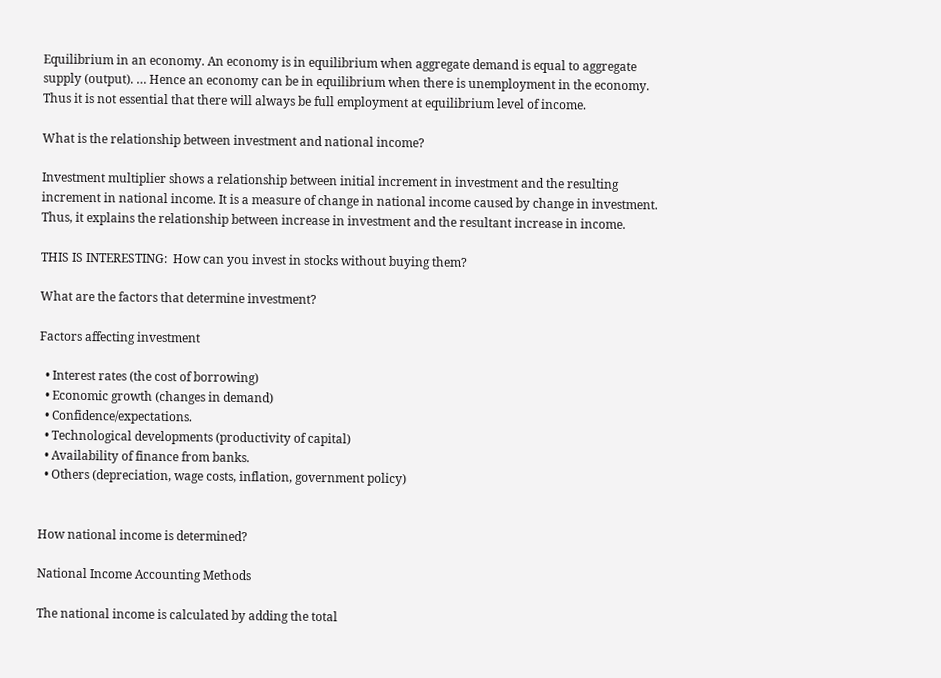Equilibrium in an economy. An economy is in equilibrium when aggregate demand is equal to aggregate supply (output). … Hence an economy can be in equilibrium when there is unemployment in the economy. Thus it is not essential that there will always be full employment at equilibrium level of income.

What is the relationship between investment and national income?

Investment multiplier shows a relationship between initial increment in investment and the resulting increment in national income. It is a measure of change in national income caused by change in investment. Thus, it explains the relationship between increase in investment and the resultant increase in income.

THIS IS INTERESTING:  How can you invest in stocks without buying them?

What are the factors that determine investment?

Factors affecting investment

  • Interest rates (the cost of borrowing)
  • Economic growth (changes in demand)
  • Confidence/expectations.
  • Technological developments (productivity of capital)
  • Availability of finance from banks.
  • Others (depreciation, wage costs, inflation, government policy)


How national income is determined?

National Income Accounting Methods

The national income is calculated by adding the total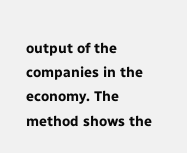output of the companies in the economy. The method shows the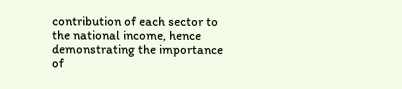contribution of each sector to the national income, hence demonstrating the importance of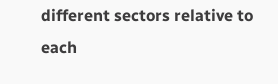different sectors relative to each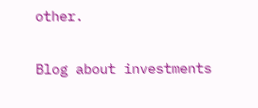other.

Blog about investments